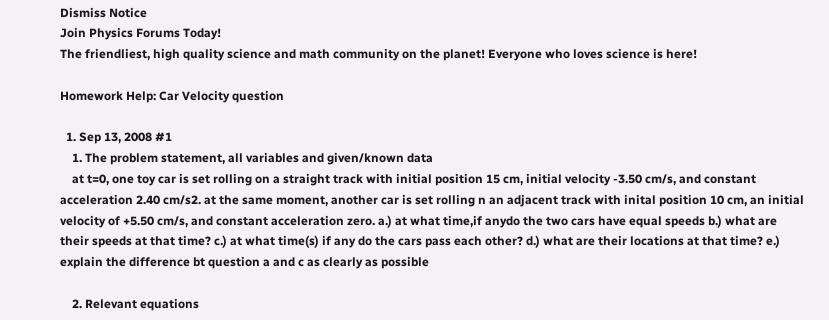Dismiss Notice
Join Physics Forums Today!
The friendliest, high quality science and math community on the planet! Everyone who loves science is here!

Homework Help: Car Velocity question

  1. Sep 13, 2008 #1
    1. The problem statement, all variables and given/known data
    at t=0, one toy car is set rolling on a straight track with initial position 15 cm, initial velocity -3.50 cm/s, and constant acceleration 2.40 cm/s2. at the same moment, another car is set rolling n an adjacent track with inital position 10 cm, an initial velocity of +5.50 cm/s, and constant acceleration zero. a.) at what time,if anydo the two cars have equal speeds b.) what are their speeds at that time? c.) at what time(s) if any do the cars pass each other? d.) what are their locations at that time? e.) explain the difference bt question a and c as clearly as possible

    2. Relevant equations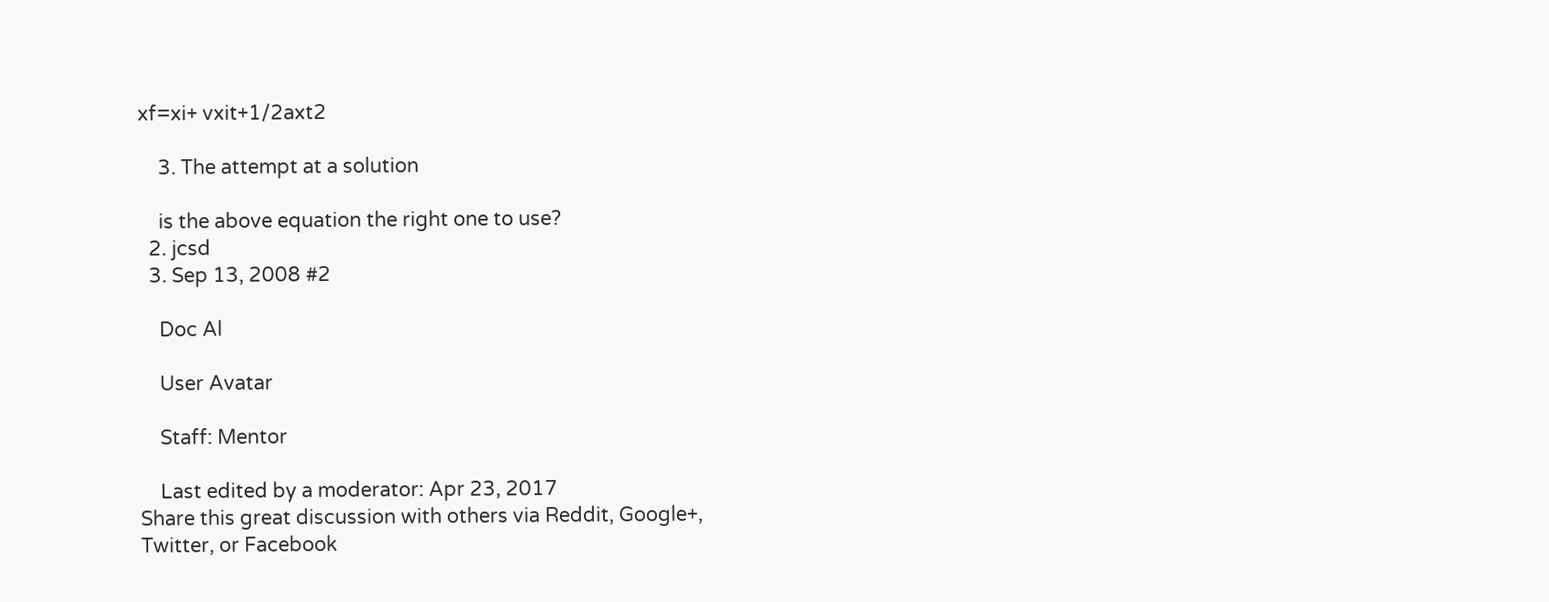xf=xi+ vxit+1/2axt2

    3. The attempt at a solution

    is the above equation the right one to use?
  2. jcsd
  3. Sep 13, 2008 #2

    Doc Al

    User Avatar

    Staff: Mentor

    Last edited by a moderator: Apr 23, 2017
Share this great discussion with others via Reddit, Google+, Twitter, or Facebook